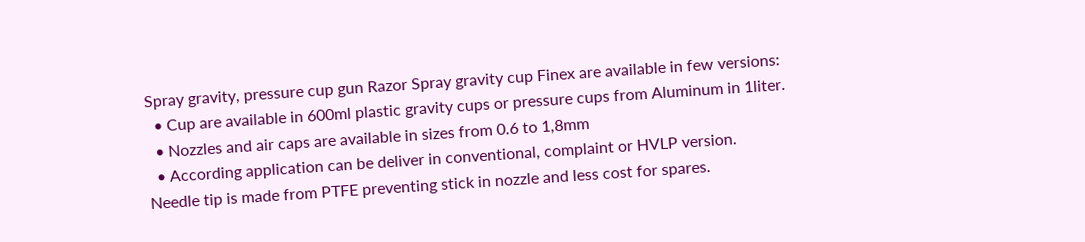Spray gravity, pressure cup gun Razor Spray gravity cup Finex are available in few versions:
  • Cup are available in 600ml plastic gravity cups or pressure cups from Aluminum in 1liter.
  • Nozzles and air caps are available in sizes from 0.6 to 1,8mm
  • According application can be deliver in conventional, complaint or HVLP version.
Needle tip is made from PTFE preventing stick in nozzle and less cost for spares.